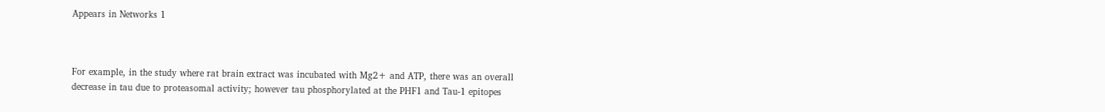Appears in Networks 1



For example, in the study where rat brain extract was incubated with Mg2+ and ATP, there was an overall decrease in tau due to proteasomal activity; however tau phosphorylated at the PHF1 and Tau-1 epitopes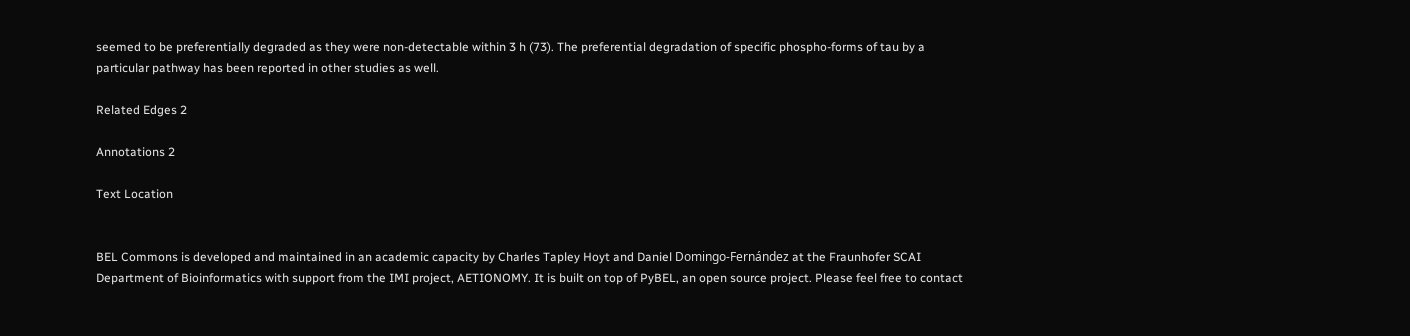seemed to be preferentially degraded as they were non-detectable within 3 h (73). The preferential degradation of specific phospho-forms of tau by a particular pathway has been reported in other studies as well.

Related Edges 2

Annotations 2

Text Location


BEL Commons is developed and maintained in an academic capacity by Charles Tapley Hoyt and Daniel Domingo-Fernández at the Fraunhofer SCAI Department of Bioinformatics with support from the IMI project, AETIONOMY. It is built on top of PyBEL, an open source project. Please feel free to contact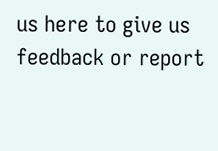us here to give us feedback or report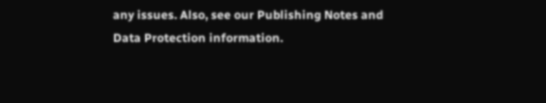any issues. Also, see our Publishing Notes and Data Protection information.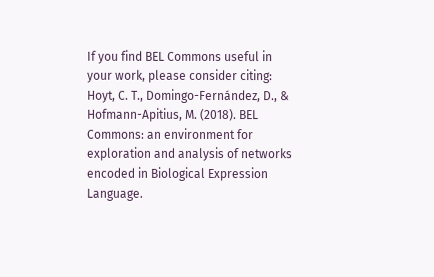If you find BEL Commons useful in your work, please consider citing: Hoyt, C. T., Domingo-Fernández, D., & Hofmann-Apitius, M. (2018). BEL Commons: an environment for exploration and analysis of networks encoded in Biological Expression Language.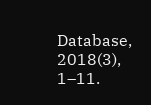Database, 2018(3), 1–11.